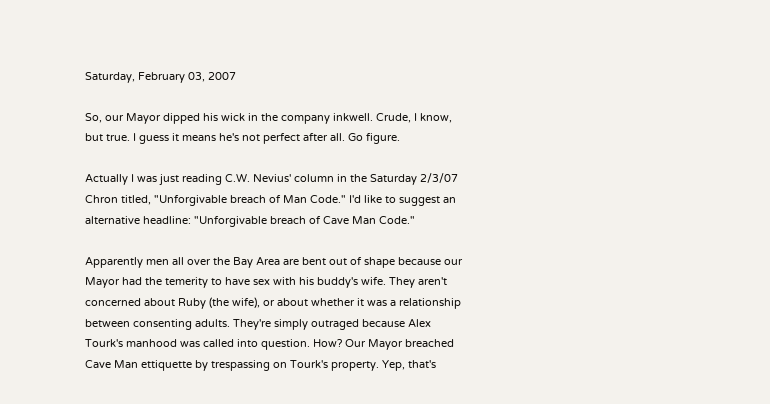Saturday, February 03, 2007

So, our Mayor dipped his wick in the company inkwell. Crude, I know, but true. I guess it means he's not perfect after all. Go figure.

Actually I was just reading C.W. Nevius' column in the Saturday 2/3/07 Chron titled, "Unforgivable breach of Man Code." I'd like to suggest an alternative headline: "Unforgivable breach of Cave Man Code."

Apparently men all over the Bay Area are bent out of shape because our Mayor had the temerity to have sex with his buddy's wife. They aren't concerned about Ruby (the wife), or about whether it was a relationship between consenting adults. They're simply outraged because Alex Tourk's manhood was called into question. How? Our Mayor breached Cave Man ettiquette by trespassing on Tourk's property. Yep, that's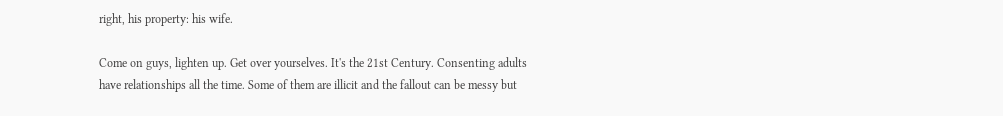right, his property: his wife.

Come on guys, lighten up. Get over yourselves. It's the 21st Century. Consenting adults have relationships all the time. Some of them are illicit and the fallout can be messy but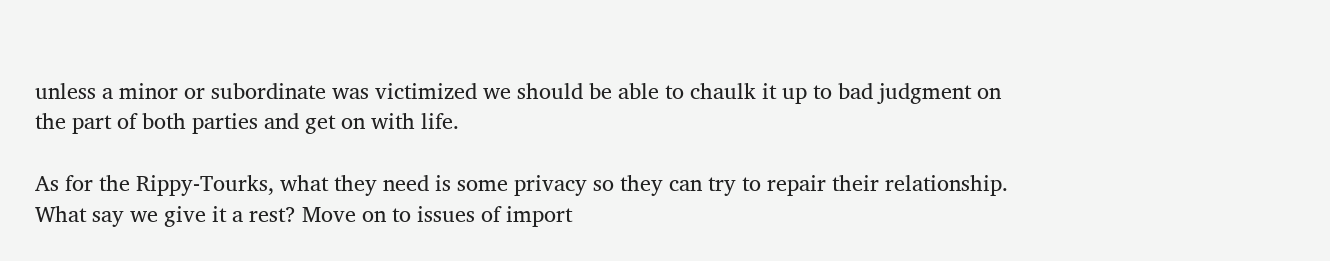unless a minor or subordinate was victimized we should be able to chaulk it up to bad judgment on the part of both parties and get on with life.

As for the Rippy-Tourks, what they need is some privacy so they can try to repair their relationship. What say we give it a rest? Move on to issues of import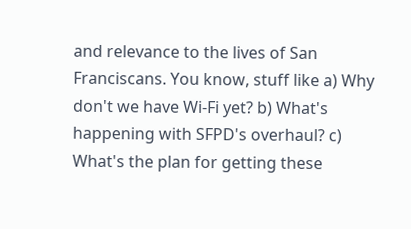and relevance to the lives of San Franciscans. You know, stuff like a) Why don't we have Wi-Fi yet? b) What's happening with SFPD's overhaul? c) What's the plan for getting these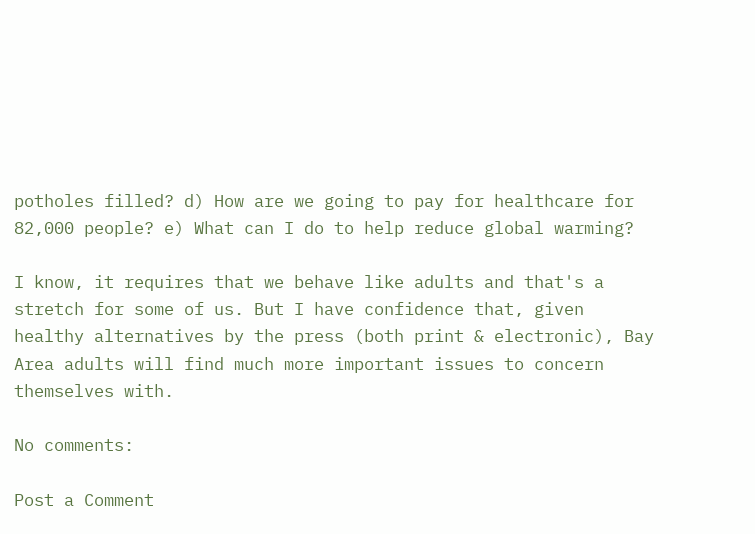potholes filled? d) How are we going to pay for healthcare for 82,000 people? e) What can I do to help reduce global warming?

I know, it requires that we behave like adults and that's a stretch for some of us. But I have confidence that, given healthy alternatives by the press (both print & electronic), Bay Area adults will find much more important issues to concern themselves with.

No comments:

Post a Comment